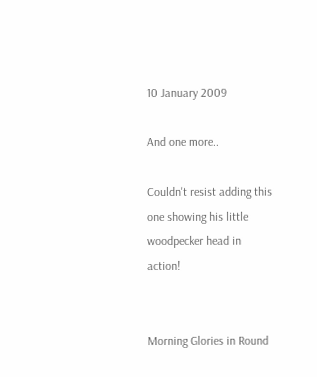10 January 2009

And one more..

Couldn't resist adding this one showing his little woodpecker head in action!


Morning Glories in Round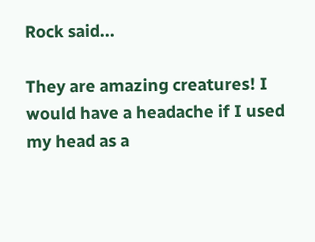Rock said...

They are amazing creatures! I would have a headache if I used my head as a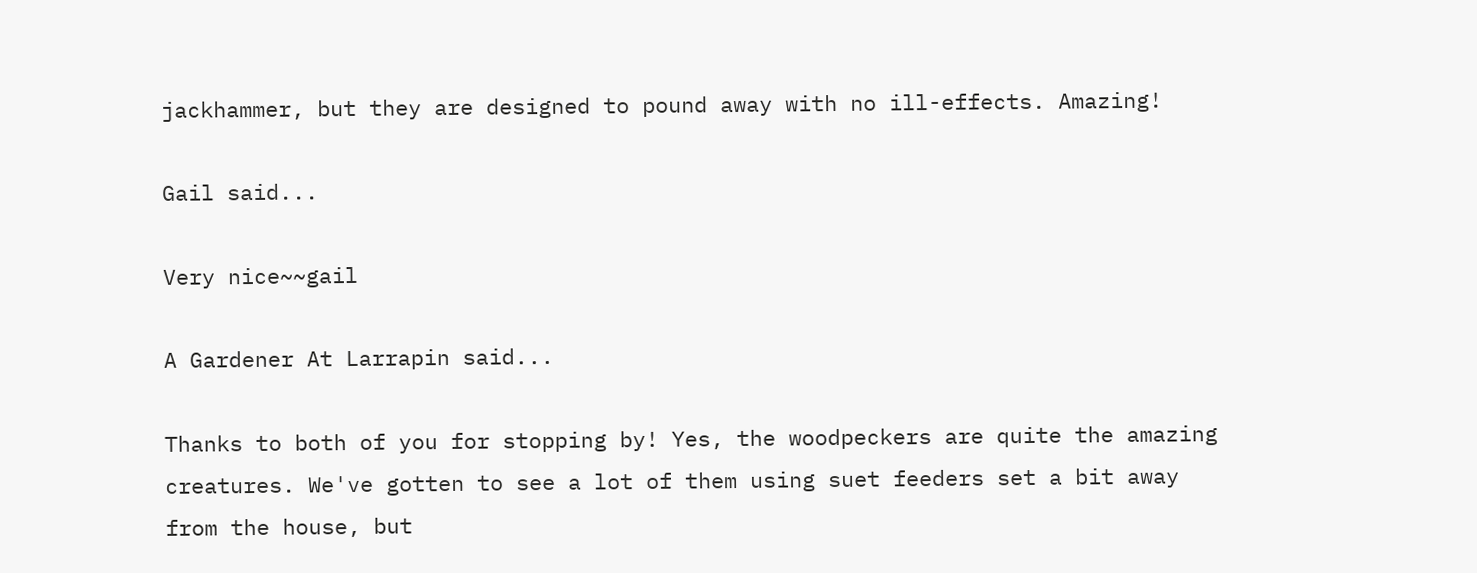jackhammer, but they are designed to pound away with no ill-effects. Amazing!

Gail said...

Very nice~~gail

A Gardener At Larrapin said...

Thanks to both of you for stopping by! Yes, the woodpeckers are quite the amazing creatures. We've gotten to see a lot of them using suet feeders set a bit away from the house, but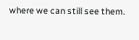where we can still see them.